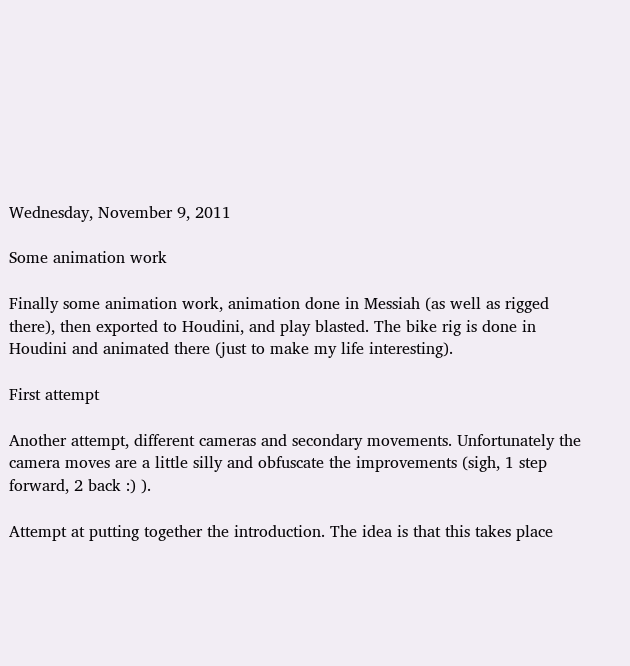Wednesday, November 9, 2011

Some animation work

Finally some animation work, animation done in Messiah (as well as rigged there), then exported to Houdini, and play blasted. The bike rig is done in Houdini and animated there (just to make my life interesting).

First attempt

Another attempt, different cameras and secondary movements. Unfortunately the camera moves are a little silly and obfuscate the improvements (sigh, 1 step forward, 2 back :) ).

Attempt at putting together the introduction. The idea is that this takes place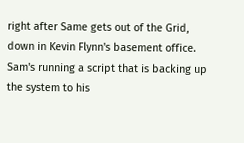right after Same gets out of the Grid, down in Kevin Flynn's basement office. Sam's running a script that is backing up the system to his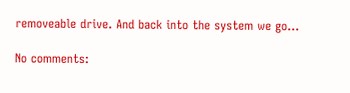removeable drive. And back into the system we go...

No comments: